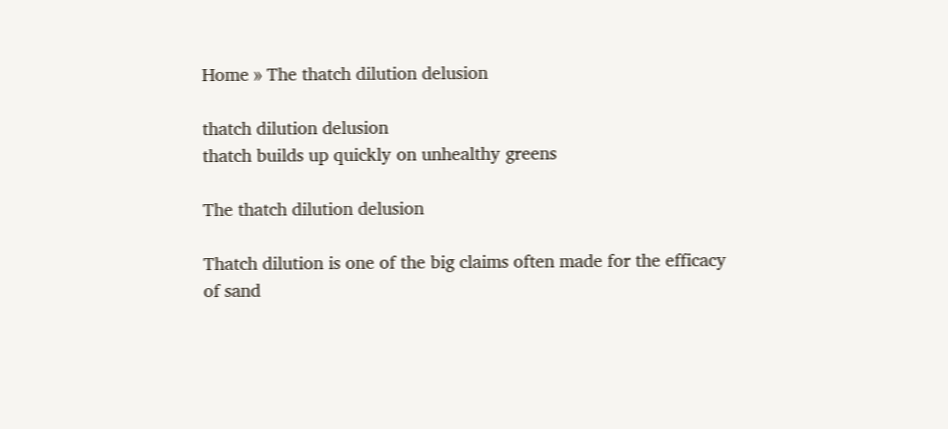Home » The thatch dilution delusion

thatch dilution delusion
thatch builds up quickly on unhealthy greens

The thatch dilution delusion

Thatch dilution is one of the big claims often made for the efficacy of sand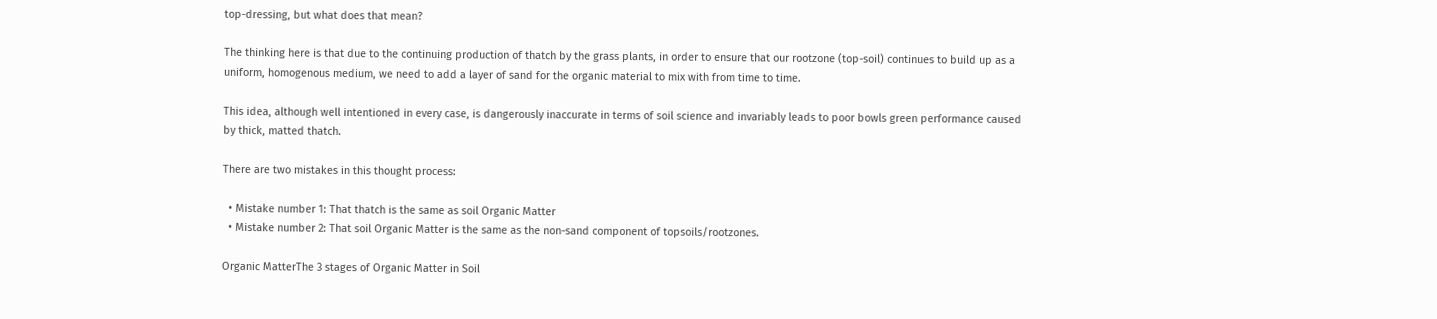top-dressing, but what does that mean?

The thinking here is that due to the continuing production of thatch by the grass plants, in order to ensure that our rootzone (top-soil) continues to build up as a uniform, homogenous medium, we need to add a layer of sand for the organic material to mix with from time to time.

This idea, although well intentioned in every case, is dangerously inaccurate in terms of soil science and invariably leads to poor bowls green performance caused by thick, matted thatch.

There are two mistakes in this thought process:

  • Mistake number 1: That thatch is the same as soil Organic Matter
  • Mistake number 2: That soil Organic Matter is the same as the non-sand component of topsoils/rootzones.

Organic MatterThe 3 stages of Organic Matter in Soil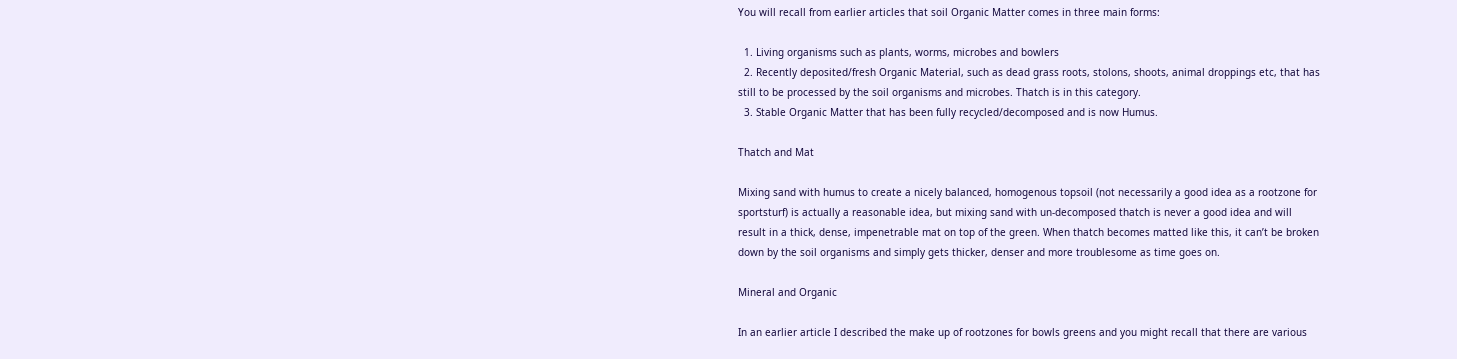You will recall from earlier articles that soil Organic Matter comes in three main forms:

  1. Living organisms such as plants, worms, microbes and bowlers
  2. Recently deposited/fresh Organic Material, such as dead grass roots, stolons, shoots, animal droppings etc, that has still to be processed by the soil organisms and microbes. Thatch is in this category.
  3. Stable Organic Matter that has been fully recycled/decomposed and is now Humus.

Thatch and Mat

Mixing sand with humus to create a nicely balanced, homogenous topsoil (not necessarily a good idea as a rootzone for sportsturf) is actually a reasonable idea, but mixing sand with un-decomposed thatch is never a good idea and will result in a thick, dense, impenetrable mat on top of the green. When thatch becomes matted like this, it can’t be broken down by the soil organisms and simply gets thicker, denser and more troublesome as time goes on.

Mineral and Organic

In an earlier article I described the make up of rootzones for bowls greens and you might recall that there are various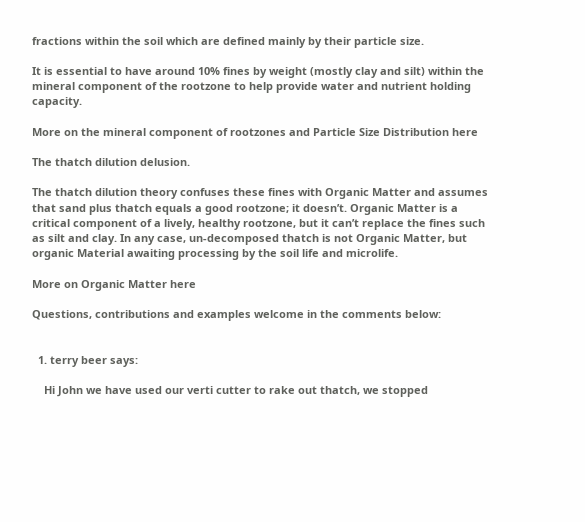fractions within the soil which are defined mainly by their particle size.

It is essential to have around 10% fines by weight (mostly clay and silt) within the mineral component of the rootzone to help provide water and nutrient holding capacity.

More on the mineral component of rootzones and Particle Size Distribution here

The thatch dilution delusion.

The thatch dilution theory confuses these fines with Organic Matter and assumes that sand plus thatch equals a good rootzone; it doesn’t. Organic Matter is a critical component of a lively, healthy rootzone, but it can’t replace the fines such as silt and clay. In any case, un-decomposed thatch is not Organic Matter, but organic Material awaiting processing by the soil life and microlife.

More on Organic Matter here

Questions, contributions and examples welcome in the comments below:


  1. terry beer says:

    Hi John we have used our verti cutter to rake out thatch, we stopped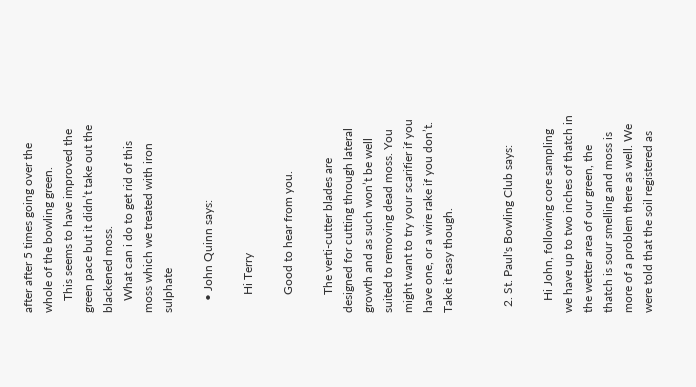after after 5 times going over the whole of the bowling green.
    This seems to have improved the green pace but it didn’t take out the blackened moss.
    What can i do to get rid of this moss which we treated with iron sulphate

    • John Quinn says:

      Hi Terry

      Good to hear from you.

      The verti-cutter blades are designed for cutting through lateral growth and as such won’t be well suited to removing dead moss. You might want to try your scarifier if you have one, or a wire rake if you don’t. Take it easy though.


  2. St. Paul's Bowling Club says:

    Hi John, following core sampling we have up to two inches of thatch in the wetter area of our green, the thatch is sour smelling and moss is more of a problem there as well. We were told that the soil registered as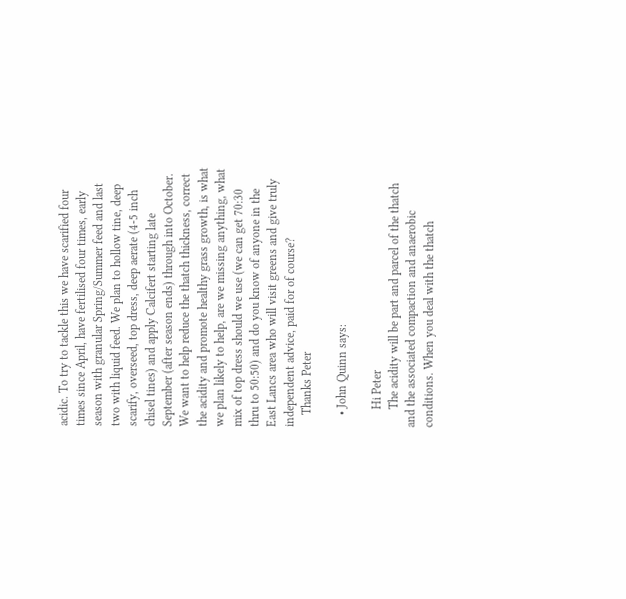acidic. To try to tackle this we have scarified four times since April, have fertilised four times, early season with granular Spring/Summer feed and last two with liquid feed. We plan to hollow tine, deep scarify, overseed, top dress, deep aerate (4-5 inch chisel tines) and apply Calcifert starting late September (after season ends) through into October. We want to help reduce the thatch thickness, correct the acidity and promote healthy grass growth, is what we plan likely to help, are we missing anything, what mix of top dress should we use (we can get 70:30 thru to 50:50) and do you know of anyone in the East Lancs area who will visit greens and give truly independent advice, paid for of course?
    Thanks Peter

    • John Quinn says:

      Hi Peter
      The acidity will be part and parcel of the thatch and the associated compaction and anaerobic conditions. When you deal with the thatch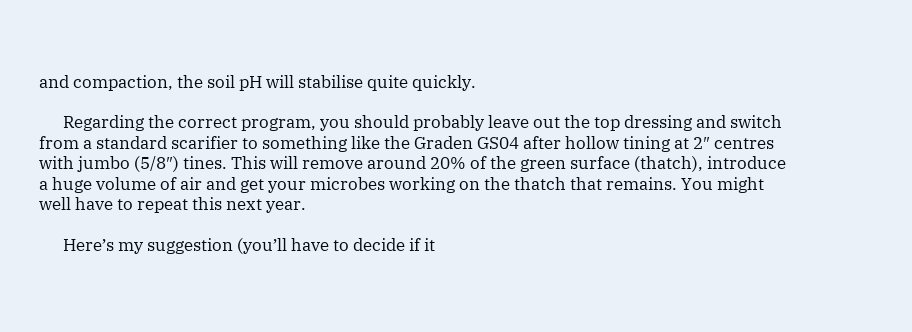and compaction, the soil pH will stabilise quite quickly.

      Regarding the correct program, you should probably leave out the top dressing and switch from a standard scarifier to something like the Graden GS04 after hollow tining at 2″ centres with jumbo (5/8″) tines. This will remove around 20% of the green surface (thatch), introduce a huge volume of air and get your microbes working on the thatch that remains. You might well have to repeat this next year.

      Here’s my suggestion (you’ll have to decide if it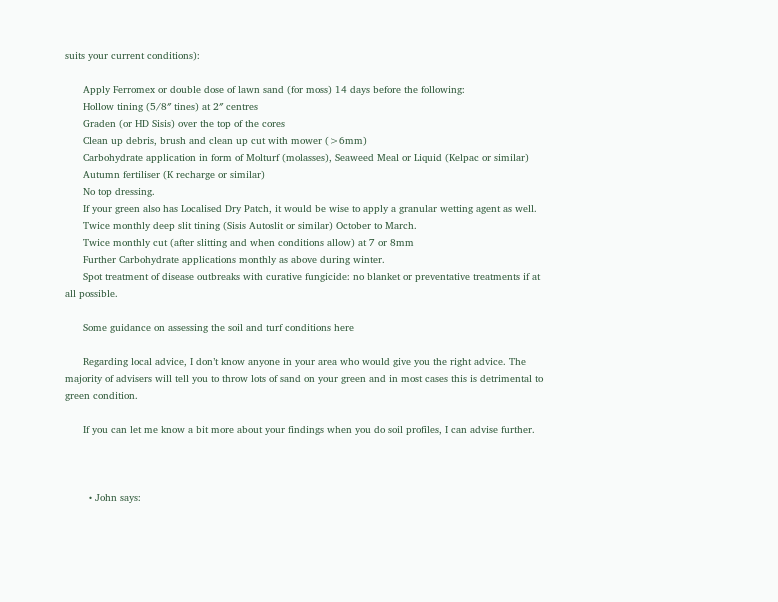suits your current conditions):

      Apply Ferromex or double dose of lawn sand (for moss) 14 days before the following:
      Hollow tining (5/8″ tines) at 2″ centres
      Graden (or HD Sisis) over the top of the cores
      Clean up debris, brush and clean up cut with mower (>6mm)
      Carbohydrate application in form of Molturf (molasses), Seaweed Meal or Liquid (Kelpac or similar)
      Autumn fertiliser (K recharge or similar)
      No top dressing.
      If your green also has Localised Dry Patch, it would be wise to apply a granular wetting agent as well.
      Twice monthly deep slit tining (Sisis Autoslit or similar) October to March.
      Twice monthly cut (after slitting and when conditions allow) at 7 or 8mm
      Further Carbohydrate applications monthly as above during winter.
      Spot treatment of disease outbreaks with curative fungicide: no blanket or preventative treatments if at all possible.

      Some guidance on assessing the soil and turf conditions here

      Regarding local advice, I don’t know anyone in your area who would give you the right advice. The majority of advisers will tell you to throw lots of sand on your green and in most cases this is detrimental to green condition.

      If you can let me know a bit more about your findings when you do soil profiles, I can advise further.



        • John says: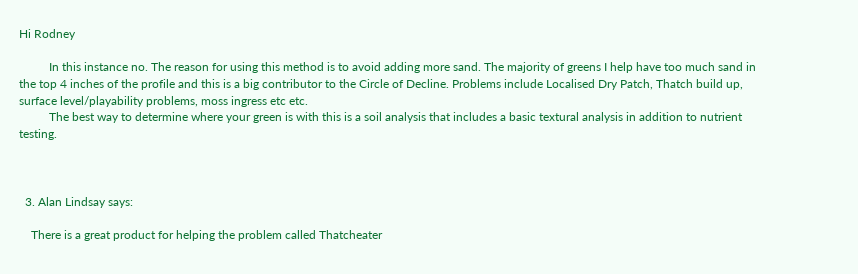Hi Rodney

          In this instance no. The reason for using this method is to avoid adding more sand. The majority of greens I help have too much sand in the top 4 inches of the profile and this is a big contributor to the Circle of Decline. Problems include Localised Dry Patch, Thatch build up, surface level/playability problems, moss ingress etc etc.
          The best way to determine where your green is with this is a soil analysis that includes a basic textural analysis in addition to nutrient testing.



  3. Alan Lindsay says:

    There is a great product for helping the problem called Thatcheater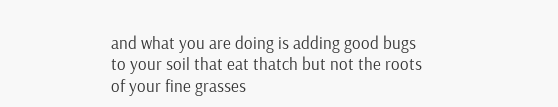and what you are doing is adding good bugs to your soil that eat thatch but not the roots of your fine grasses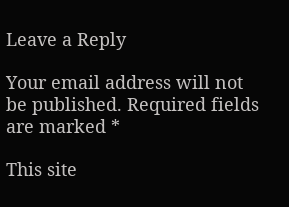Leave a Reply

Your email address will not be published. Required fields are marked *

This site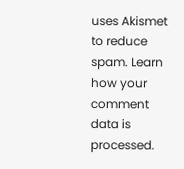uses Akismet to reduce spam. Learn how your comment data is processed.